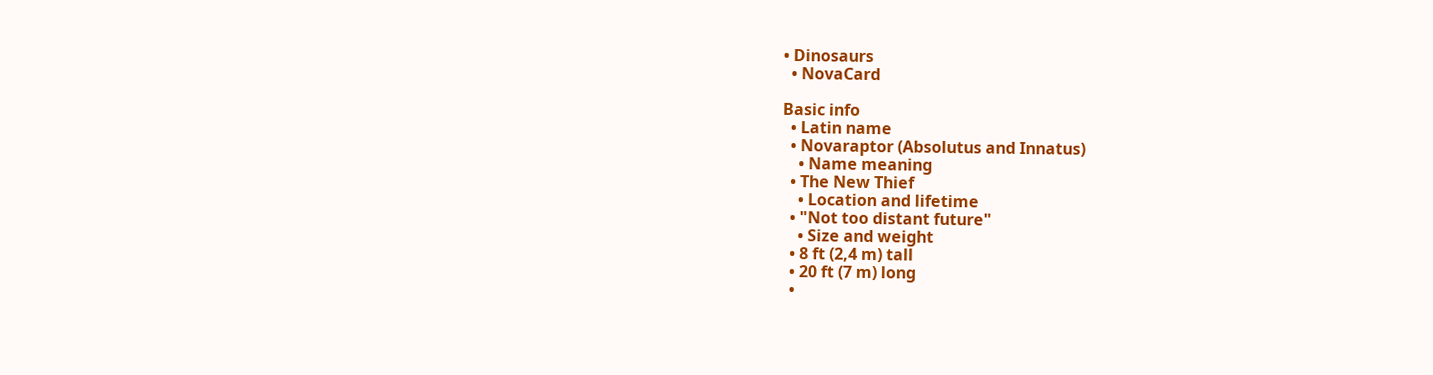• Dinosaurs
  • NovaCard

Basic info
  • Latin name
  • Novaraptor (Absolutus and Innatus)
    • Name meaning
  • The New Thief
    • Location and lifetime
  • "Not too distant future"
    • Size and weight
  • 8 ft (2,4 m) tall
  • 20 ft (7 m) long
  •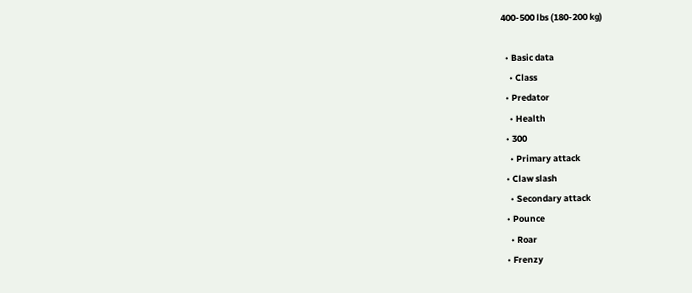400-500 lbs (180-200 kg)

  • Basic data
    • Class
  • Predator
    • Health
  • 300
    • Primary attack
  • Claw slash
    • Secondary attack
  • Pounce
    • Roar
  • Frenzy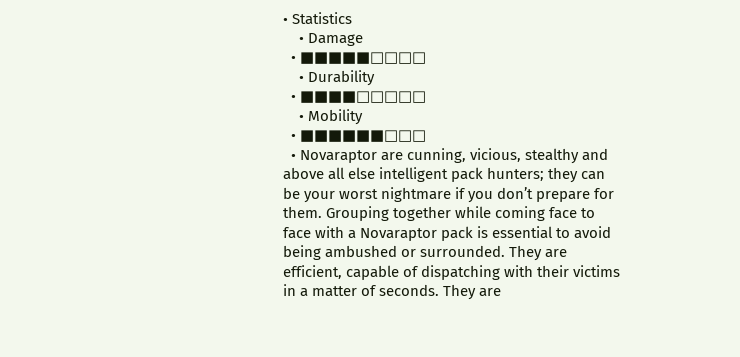• Statistics
    • Damage
  • ■■■■■□□□□
    • Durability
  • ■■■■□□□□□
    • Mobility
  • ■■■■■■□□□
  • Novaraptor are cunning, vicious, stealthy and above all else intelligent pack hunters; they can be your worst nightmare if you don’t prepare for them. Grouping together while coming face to face with a Novaraptor pack is essential to avoid being ambushed or surrounded. They are efficient, capable of dispatching with their victims in a matter of seconds. They are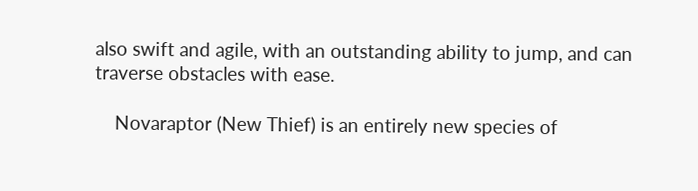also swift and agile, with an outstanding ability to jump, and can traverse obstacles with ease.

    Novaraptor (New Thief) is an entirely new species of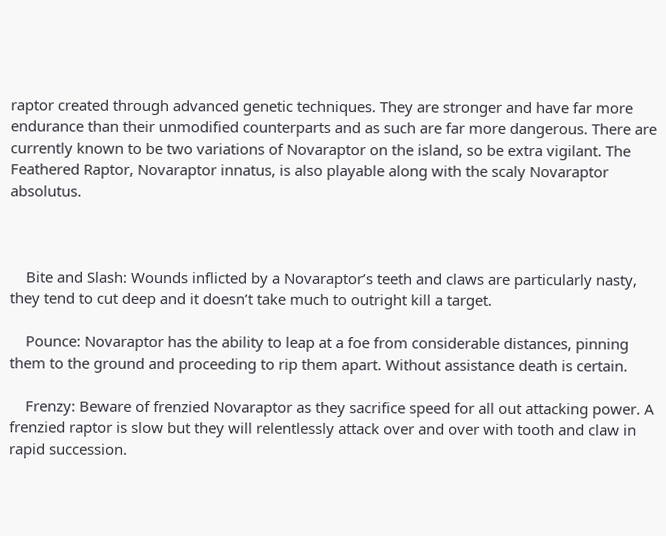raptor created through advanced genetic techniques. They are stronger and have far more endurance than their unmodified counterparts and as such are far more dangerous. There are currently known to be two variations of Novaraptor on the island, so be extra vigilant. The Feathered Raptor, Novaraptor innatus, is also playable along with the scaly Novaraptor absolutus.



    Bite and Slash: Wounds inflicted by a Novaraptor’s teeth and claws are particularly nasty, they tend to cut deep and it doesn’t take much to outright kill a target.

    Pounce: Novaraptor has the ability to leap at a foe from considerable distances, pinning them to the ground and proceeding to rip them apart. Without assistance death is certain.

    Frenzy: Beware of frenzied Novaraptor as they sacrifice speed for all out attacking power. A frenzied raptor is slow but they will relentlessly attack over and over with tooth and claw in rapid succession.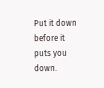Put it down before it puts you down.